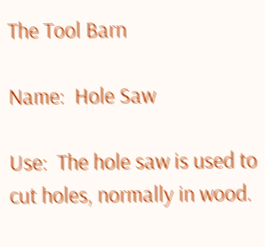The Tool Barn

Name:  Hole Saw

Use:  The hole saw is used to cut holes, normally in wood.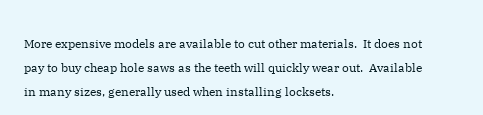More expensive models are available to cut other materials.  It does not pay to buy cheap hole saws as the teeth will quickly wear out.  Available in many sizes, generally used when installing locksets.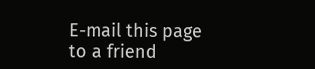E-mail this page to a friend